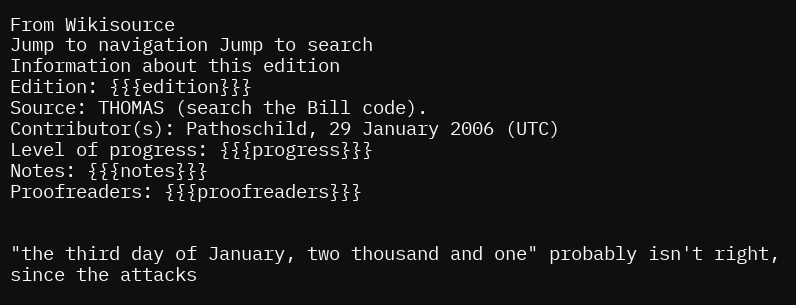From Wikisource
Jump to navigation Jump to search
Information about this edition
Edition: {{{edition}}}
Source: THOMAS (search the Bill code).
Contributor(s): Pathoschild, 29 January 2006 (UTC)
Level of progress: {{{progress}}}
Notes: {{{notes}}}
Proofreaders: {{{proofreaders}}}


"the third day of January, two thousand and one" probably isn't right, since the attacks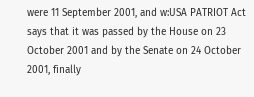were 11 September 2001, and w:USA PATRIOT Act says that it was passed by the House on 23 October 2001 and by the Senate on 24 October 2001, finally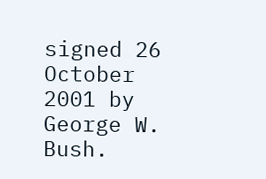signed 26 October 2001 by George W. Bush.